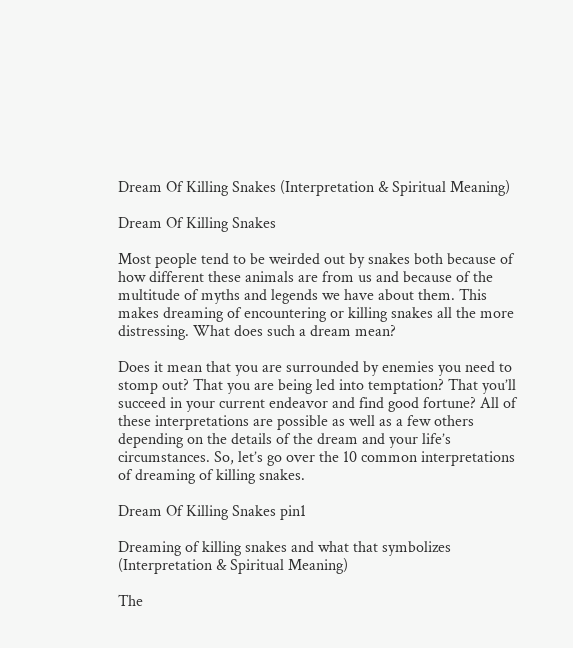Dream Of Killing Snakes (Interpretation & Spiritual Meaning)

Dream Of Killing Snakes

Most people tend to be weirded out by snakes both because of how different these animals are from us and because of the multitude of myths and legends we have about them. This makes dreaming of encountering or killing snakes all the more distressing. What does such a dream mean?

Does it mean that you are surrounded by enemies you need to stomp out? That you are being led into temptation? That you’ll succeed in your current endeavor and find good fortune? All of these interpretations are possible as well as a few others depending on the details of the dream and your life’s circumstances. So, let’s go over the 10 common interpretations of dreaming of killing snakes.

Dream Of Killing Snakes pin1

Dreaming of killing snakes and what that symbolizes (Interpretation & Spiritual Meaning)

The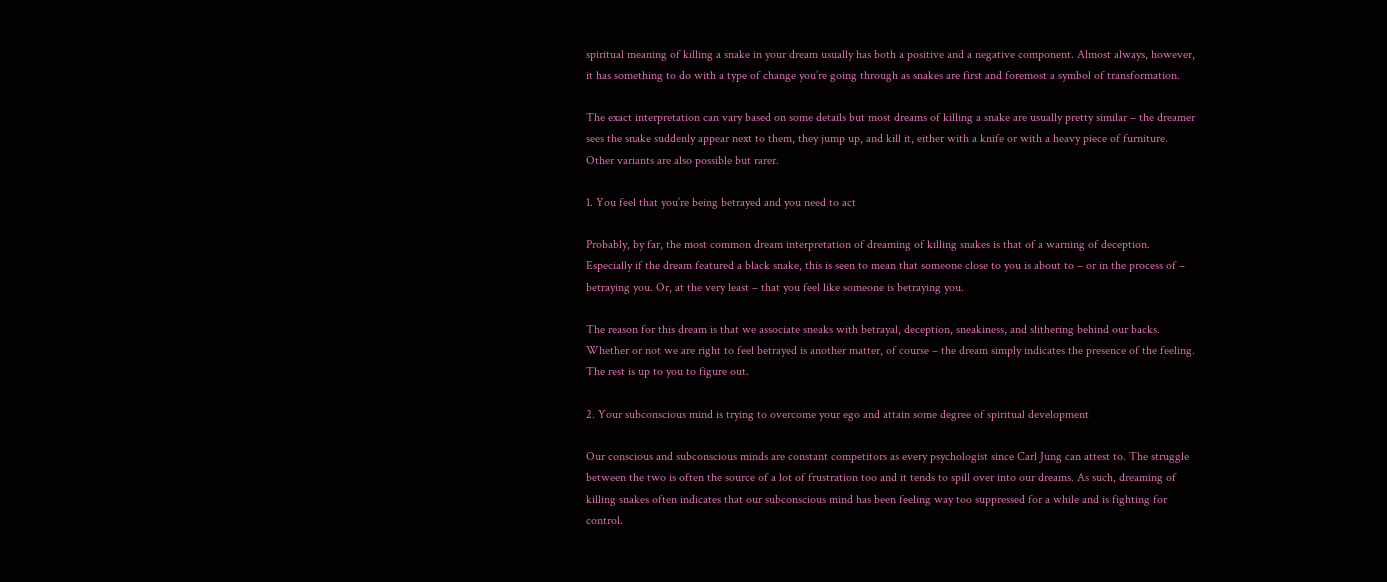spiritual meaning of killing a snake in your dream usually has both a positive and a negative component. Almost always, however, it has something to do with a type of change you’re going through as snakes are first and foremost a symbol of transformation.

The exact interpretation can vary based on some details but most dreams of killing a snake are usually pretty similar – the dreamer sees the snake suddenly appear next to them, they jump up, and kill it, either with a knife or with a heavy piece of furniture. Other variants are also possible but rarer.

1. You feel that you’re being betrayed and you need to act

Probably, by far, the most common dream interpretation of dreaming of killing snakes is that of a warning of deception. Especially if the dream featured a black snake, this is seen to mean that someone close to you is about to – or in the process of – betraying you. Or, at the very least – that you feel like someone is betraying you.

The reason for this dream is that we associate sneaks with betrayal, deception, sneakiness, and slithering behind our backs. Whether or not we are right to feel betrayed is another matter, of course – the dream simply indicates the presence of the feeling. The rest is up to you to figure out.

2. Your subconscious mind is trying to overcome your ego and attain some degree of spiritual development

Our conscious and subconscious minds are constant competitors as every psychologist since Carl Jung can attest to. The struggle between the two is often the source of a lot of frustration too and it tends to spill over into our dreams. As such, dreaming of killing snakes often indicates that our subconscious mind has been feeling way too suppressed for a while and is fighting for control.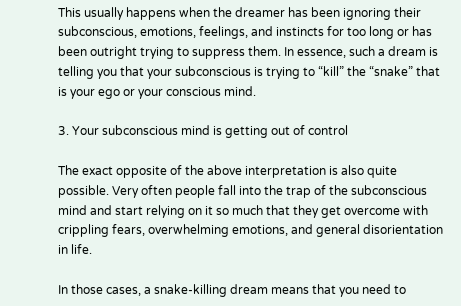This usually happens when the dreamer has been ignoring their subconscious, emotions, feelings, and instincts for too long or has been outright trying to suppress them. In essence, such a dream is telling you that your subconscious is trying to “kill” the “snake” that is your ego or your conscious mind.

3. Your subconscious mind is getting out of control

The exact opposite of the above interpretation is also quite possible. Very often people fall into the trap of the subconscious mind and start relying on it so much that they get overcome with crippling fears, overwhelming emotions, and general disorientation in life.

In those cases, a snake-killing dream means that you need to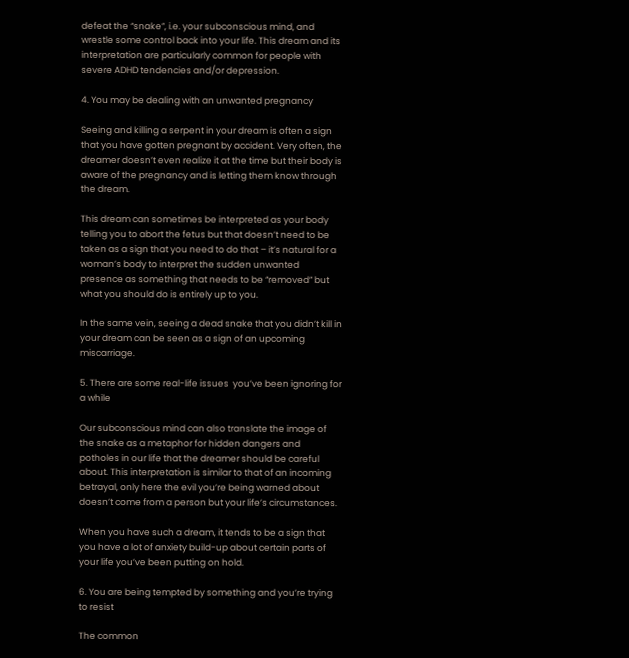defeat the “snake”, i.e. your subconscious mind, and wrestle some control back into your life. This dream and its interpretation are particularly common for people with severe ADHD tendencies and/or depression.

4. You may be dealing with an unwanted pregnancy

Seeing and killing a serpent in your dream is often a sign that you have gotten pregnant by accident. Very often, the dreamer doesn’t even realize it at the time but their body is aware of the pregnancy and is letting them know through the dream.

This dream can sometimes be interpreted as your body telling you to abort the fetus but that doesn’t need to be taken as a sign that you need to do that – it’s natural for a woman’s body to interpret the sudden unwanted presence as something that needs to be “removed” but what you should do is entirely up to you.

In the same vein, seeing a dead snake that you didn’t kill in your dream can be seen as a sign of an upcoming miscarriage.

5. There are some real-life issues  you’ve been ignoring for a while

Our subconscious mind can also translate the image of the snake as a metaphor for hidden dangers and potholes in our life that the dreamer should be careful about. This interpretation is similar to that of an incoming betrayal, only here the evil you’re being warned about doesn’t come from a person but your life’s circumstances.

When you have such a dream, it tends to be a sign that you have a lot of anxiety build-up about certain parts of your life you’ve been putting on hold.

6. You are being tempted by something and you’re trying to resist

The common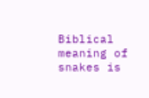Biblical meaning of snakes is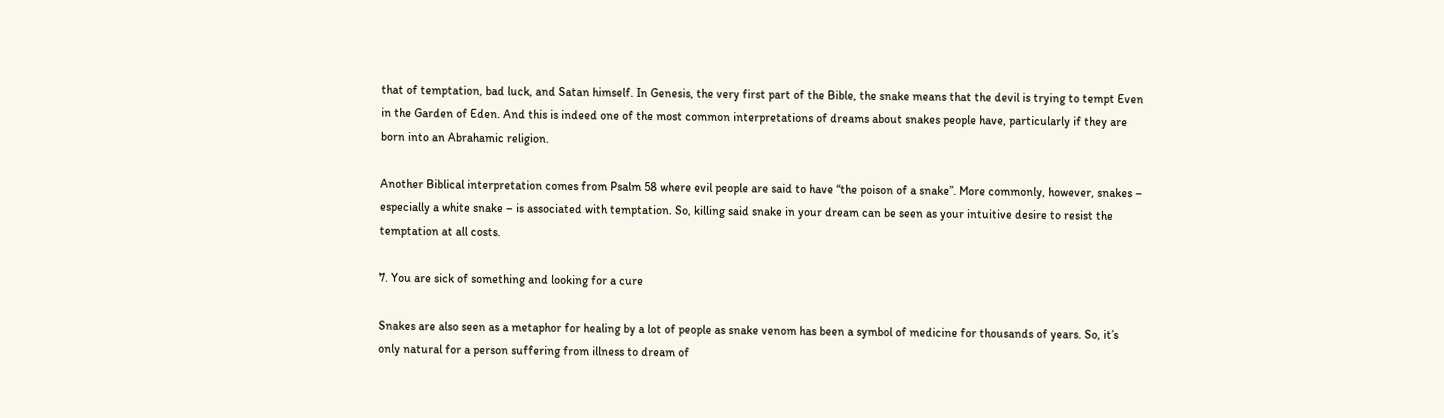that of temptation, bad luck, and Satan himself. In Genesis, the very first part of the Bible, the snake means that the devil is trying to tempt Even in the Garden of Eden. And this is indeed one of the most common interpretations of dreams about snakes people have, particularly if they are born into an Abrahamic religion.

Another Biblical interpretation comes from Psalm 58 where evil people are said to have “the poison of a snake”. More commonly, however, snakes – especially a white snake – is associated with temptation. So, killing said snake in your dream can be seen as your intuitive desire to resist the temptation at all costs.

7. You are sick of something and looking for a cure

Snakes are also seen as a metaphor for healing by a lot of people as snake venom has been a symbol of medicine for thousands of years. So, it’s only natural for a person suffering from illness to dream of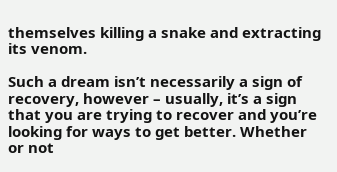themselves killing a snake and extracting its venom.

Such a dream isn’t necessarily a sign of recovery, however – usually, it’s a sign that you are trying to recover and you’re looking for ways to get better. Whether or not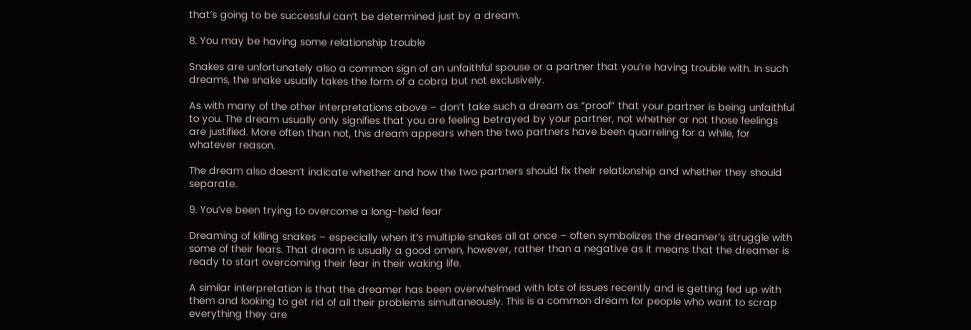that’s going to be successful can’t be determined just by a dream.

8. You may be having some relationship trouble

Snakes are unfortunately also a common sign of an unfaithful spouse or a partner that you’re having trouble with. In such dreams, the snake usually takes the form of a cobra but not exclusively.

As with many of the other interpretations above – don’t take such a dream as “proof” that your partner is being unfaithful to you. The dream usually only signifies that you are feeling betrayed by your partner, not whether or not those feelings are justified. More often than not, this dream appears when the two partners have been quarreling for a while, for whatever reason.

The dream also doesn’t indicate whether and how the two partners should fix their relationship and whether they should separate.

9. You’ve been trying to overcome a long-held fear

Dreaming of killing snakes – especially when it’s multiple snakes all at once – often symbolizes the dreamer’s struggle with some of their fears. That dream is usually a good omen, however, rather than a negative as it means that the dreamer is ready to start overcoming their fear in their waking life.

A similar interpretation is that the dreamer has been overwhelmed with lots of issues recently and is getting fed up with them and looking to get rid of all their problems simultaneously. This is a common dream for people who want to scrap everything they are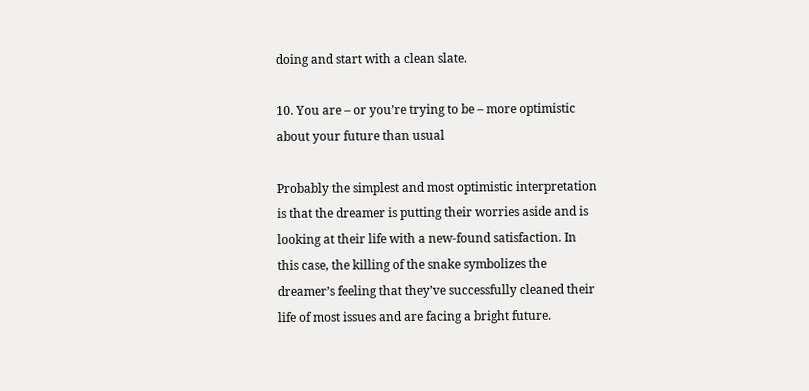doing and start with a clean slate.

10. You are – or you’re trying to be – more optimistic about your future than usual

Probably the simplest and most optimistic interpretation is that the dreamer is putting their worries aside and is looking at their life with a new-found satisfaction. In this case, the killing of the snake symbolizes the dreamer’s feeling that they’ve successfully cleaned their life of most issues and are facing a bright future.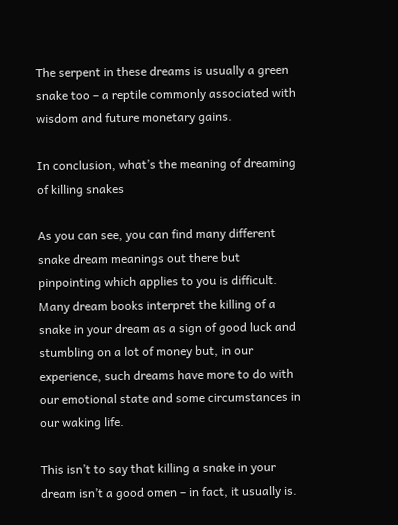The serpent in these dreams is usually a green snake too – a reptile commonly associated with wisdom and future monetary gains.

In conclusion, what’s the meaning of dreaming of killing snakes

As you can see, you can find many different snake dream meanings out there but pinpointing which applies to you is difficult. Many dream books interpret the killing of a snake in your dream as a sign of good luck and stumbling on a lot of money but, in our experience, such dreams have more to do with our emotional state and some circumstances in our waking life.

This isn’t to say that killing a snake in your dream isn’t a good omen – in fact, it usually is.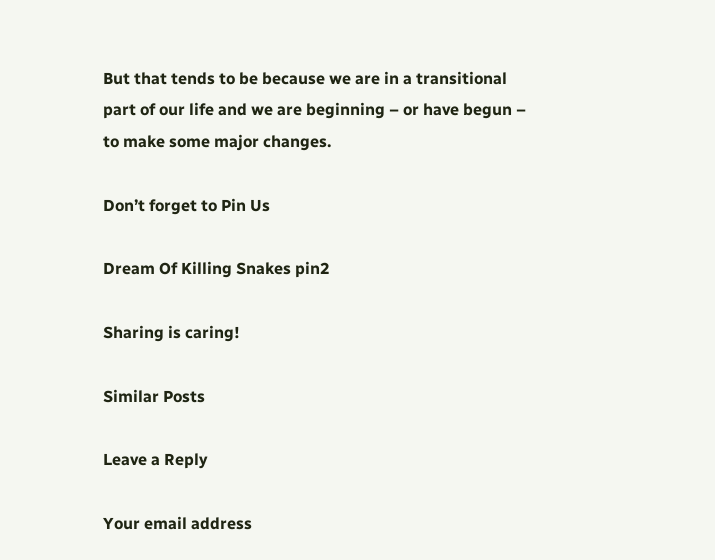But that tends to be because we are in a transitional part of our life and we are beginning – or have begun – to make some major changes.

Don’t forget to Pin Us

Dream Of Killing Snakes pin2

Sharing is caring!

Similar Posts

Leave a Reply

Your email address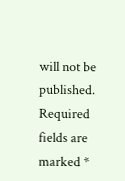will not be published. Required fields are marked *